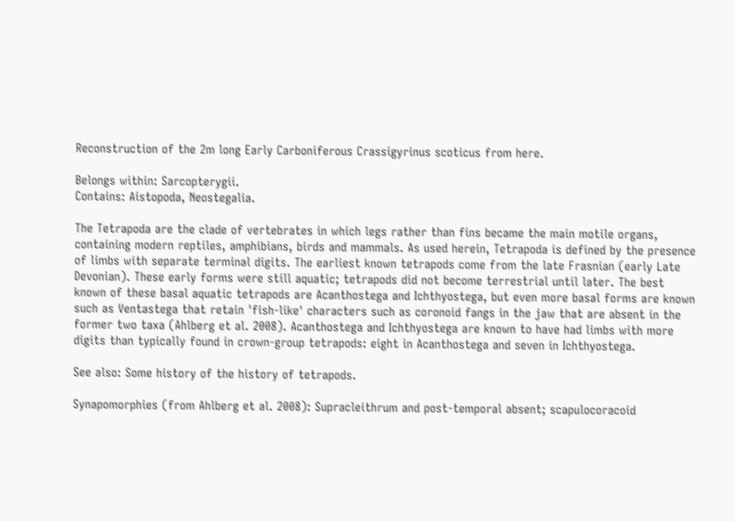Reconstruction of the 2m long Early Carboniferous Crassigyrinus scoticus from here.

Belongs within: Sarcopterygii.
Contains: Aistopoda, Neostegalia.

The Tetrapoda are the clade of vertebrates in which legs rather than fins became the main motile organs, containing modern reptiles, amphibians, birds and mammals. As used herein, Tetrapoda is defined by the presence of limbs with separate terminal digits. The earliest known tetrapods come from the late Frasnian (early Late Devonian). These early forms were still aquatic; tetrapods did not become terrestrial until later. The best known of these basal aquatic tetrapods are Acanthostega and Ichthyostega, but even more basal forms are known such as Ventastega that retain 'fish-like' characters such as coronoid fangs in the jaw that are absent in the former two taxa (Ahlberg et al. 2008). Acanthostega and Ichthyostega are known to have had limbs with more digits than typically found in crown-group tetrapods: eight in Acanthostega and seven in Ichthyostega.

See also: Some history of the history of tetrapods.

Synapomorphies (from Ahlberg et al. 2008): Supracleithrum and post-temporal absent; scapulocoracoid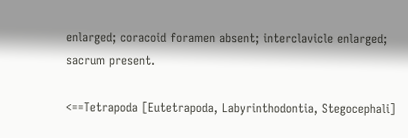enlarged; coracoid foramen absent; interclavicle enlarged; sacrum present.

<==Tetrapoda [Eutetrapoda, Labyrinthodontia, Stegocephali]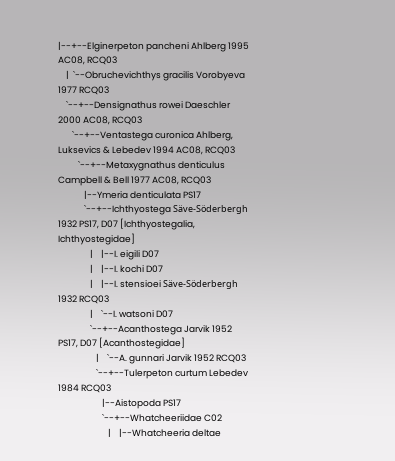|--+--Elginerpeton pancheni Ahlberg 1995 AC08, RCQ03
    |  `--Obruchevichthys gracilis Vorobyeva 1977 RCQ03
    `--+--Densignathus rowei Daeschler 2000 AC08, RCQ03
       `--+--Ventastega curonica Ahlberg, Luksevics & Lebedev 1994 AC08, RCQ03
          `--+--Metaxygnathus denticulus Campbell & Bell 1977 AC08, RCQ03
             |--Ymeria denticulata PS17
             `--+--Ichthyostega Säve-Söderbergh 1932 PS17, D07 [Ichthyostegalia, Ichthyostegidae]
                |    |--I. eigili D07
                |    |--I. kochi D07
                |    |--I. stensioei Säve-Söderbergh 1932 RCQ03
                |    `--I. watsoni D07
                `--+--Acanthostega Jarvik 1952 PS17, D07 [Acanthostegidae]
                   |    `--A. gunnari Jarvik 1952 RCQ03
                   `--+--Tulerpeton curtum Lebedev 1984 RCQ03
                      |--Aistopoda PS17
                      `--+--Whatcheeriidae C02
                         |    |--Whatcheeria deltae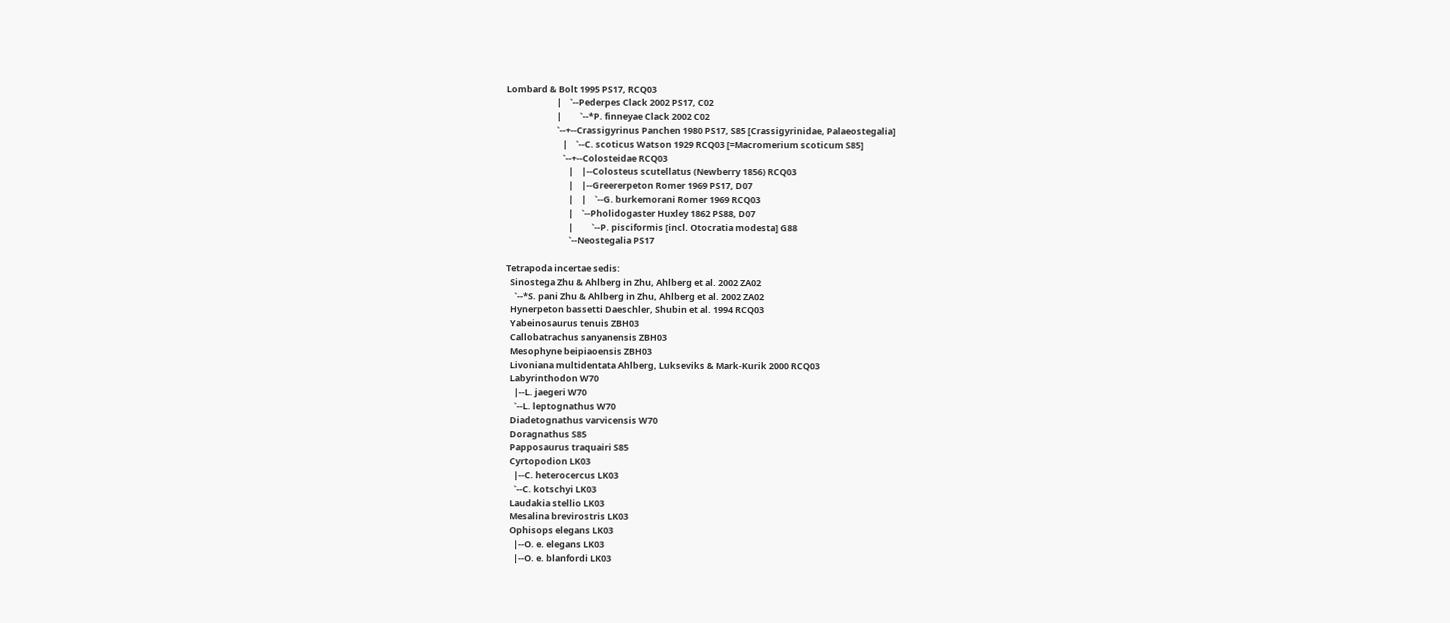Lombard & Bolt 1995 PS17, RCQ03
                         |    `--Pederpes Clack 2002 PS17, C02
                         |         `--*P. finneyae Clack 2002 C02
                         `--+--Crassigyrinus Panchen 1980 PS17, S85 [Crassigyrinidae, Palaeostegalia]
                            |    `--C. scoticus Watson 1929 RCQ03 [=Macromerium scoticum S85]
                            `--+--Colosteidae RCQ03
                               |    |--Colosteus scutellatus (Newberry 1856) RCQ03
                               |    |--Greererpeton Romer 1969 PS17, D07
                               |    |    `--G. burkemorani Romer 1969 RCQ03
                               |    `--Pholidogaster Huxley 1862 PS88, D07
                               |         `--P. pisciformis [incl. Otocratia modesta] G88
                               `--Neostegalia PS17

Tetrapoda incertae sedis:
  Sinostega Zhu & Ahlberg in Zhu, Ahlberg et al. 2002 ZA02
    `--*S. pani Zhu & Ahlberg in Zhu, Ahlberg et al. 2002 ZA02
  Hynerpeton bassetti Daeschler, Shubin et al. 1994 RCQ03
  Yabeinosaurus tenuis ZBH03
  Callobatrachus sanyanensis ZBH03
  Mesophyne beipiaoensis ZBH03
  Livoniana multidentata Ahlberg, Lukseviks & Mark-Kurik 2000 RCQ03
  Labyrinthodon W70
    |--L. jaegeri W70
    `--L. leptognathus W70
  Diadetognathus varvicensis W70
  Doragnathus S85
  Papposaurus traquairi S85
  Cyrtopodion LK03
    |--C. heterocercus LK03
    `--C. kotschyi LK03
  Laudakia stellio LK03
  Mesalina brevirostris LK03
  Ophisops elegans LK03
    |--O. e. elegans LK03
    |--O. e. blanfordi LK03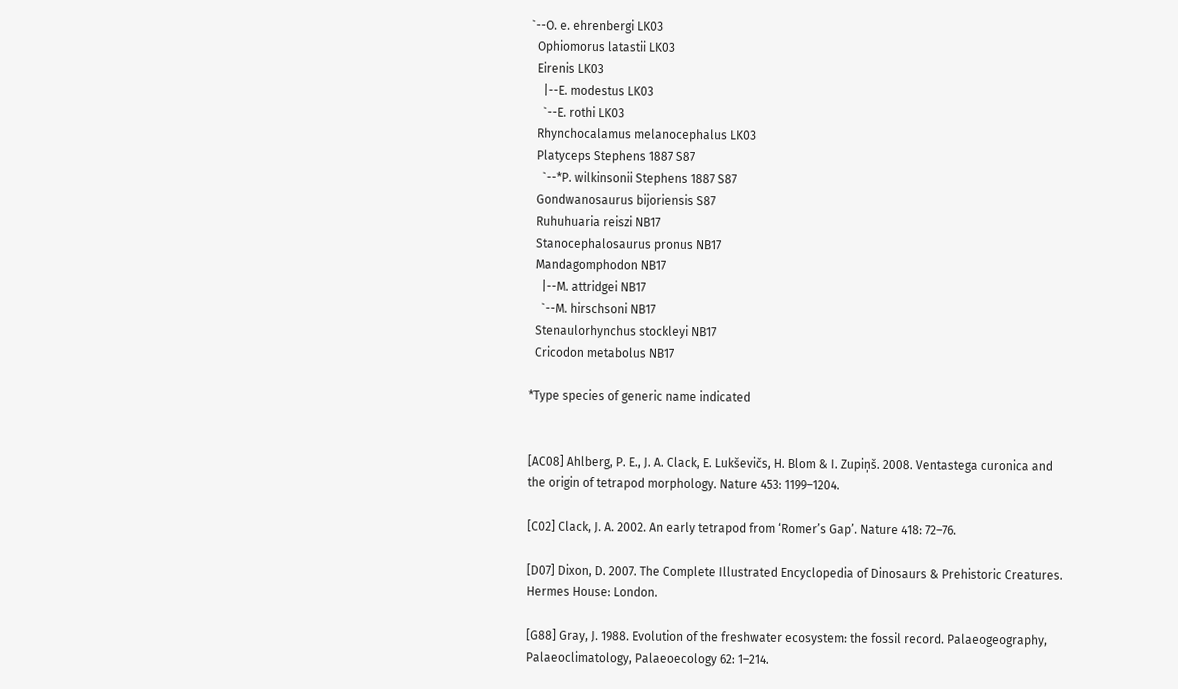`--O. e. ehrenbergi LK03
  Ophiomorus latastii LK03
  Eirenis LK03
    |--E. modestus LK03
    `--E. rothi LK03
  Rhynchocalamus melanocephalus LK03
  Platyceps Stephens 1887 S87
    `--*P. wilkinsonii Stephens 1887 S87
  Gondwanosaurus bijoriensis S87
  Ruhuhuaria reiszi NB17
  Stanocephalosaurus pronus NB17
  Mandagomphodon NB17
    |--M. attridgei NB17
    `--M. hirschsoni NB17
  Stenaulorhynchus stockleyi NB17
  Cricodon metabolus NB17

*Type species of generic name indicated


[AC08] Ahlberg, P. E., J. A. Clack, E. Lukševičs, H. Blom & I. Zupiņš. 2008. Ventastega curonica and the origin of tetrapod morphology. Nature 453: 1199–1204.

[C02] Clack, J. A. 2002. An early tetrapod from ‘Romer’s Gap’. Nature 418: 72–76.

[D07] Dixon, D. 2007. The Complete Illustrated Encyclopedia of Dinosaurs & Prehistoric Creatures. Hermes House: London.

[G88] Gray, J. 1988. Evolution of the freshwater ecosystem: the fossil record. Palaeogeography, Palaeoclimatology, Palaeoecology 62: 1–214.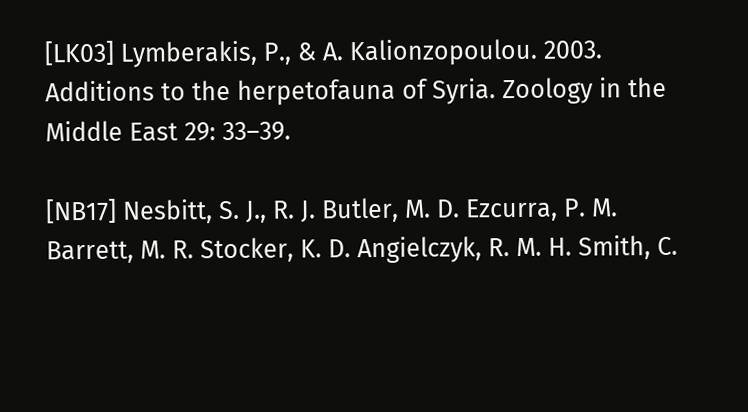[LK03] Lymberakis, P., & A. Kalionzopoulou. 2003. Additions to the herpetofauna of Syria. Zoology in the Middle East 29: 33–39.

[NB17] Nesbitt, S. J., R. J. Butler, M. D. Ezcurra, P. M. Barrett, M. R. Stocker, K. D. Angielczyk, R. M. H. Smith, C.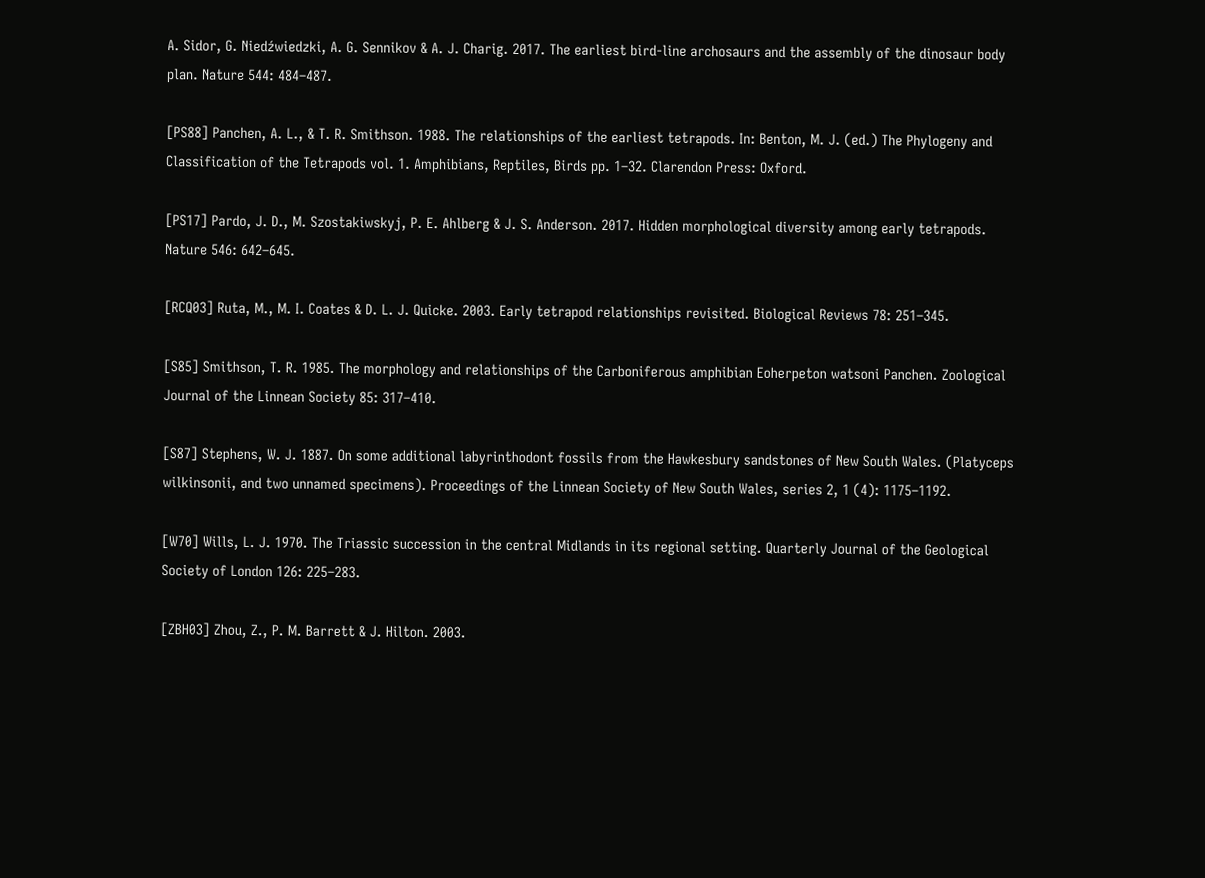A. Sidor, G. Niedźwiedzki, A. G. Sennikov & A. J. Charig. 2017. The earliest bird-line archosaurs and the assembly of the dinosaur body plan. Nature 544: 484–487.

[PS88] Panchen, A. L., & T. R. Smithson. 1988. The relationships of the earliest tetrapods. In: Benton, M. J. (ed.) The Phylogeny and Classification of the Tetrapods vol. 1. Amphibians, Reptiles, Birds pp. 1–32. Clarendon Press: Oxford.

[PS17] Pardo, J. D., M. Szostakiwskyj, P. E. Ahlberg & J. S. Anderson. 2017. Hidden morphological diversity among early tetrapods. Nature 546: 642–645.

[RCQ03] Ruta, M., M. I. Coates & D. L. J. Quicke. 2003. Early tetrapod relationships revisited. Biological Reviews 78: 251–345.

[S85] Smithson, T. R. 1985. The morphology and relationships of the Carboniferous amphibian Eoherpeton watsoni Panchen. Zoological Journal of the Linnean Society 85: 317–410.

[S87] Stephens, W. J. 1887. On some additional labyrinthodont fossils from the Hawkesbury sandstones of New South Wales. (Platyceps wilkinsonii, and two unnamed specimens). Proceedings of the Linnean Society of New South Wales, series 2, 1 (4): 1175–1192.

[W70] Wills, L. J. 1970. The Triassic succession in the central Midlands in its regional setting. Quarterly Journal of the Geological Society of London 126: 225–283.

[ZBH03] Zhou, Z., P. M. Barrett & J. Hilton. 2003.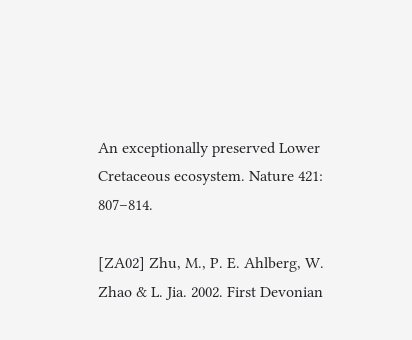An exceptionally preserved Lower Cretaceous ecosystem. Nature 421: 807–814.

[ZA02] Zhu, M., P. E. Ahlberg, W. Zhao & L. Jia. 2002. First Devonian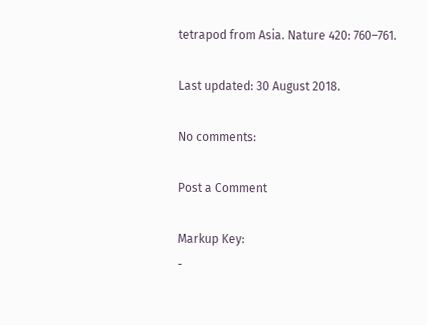tetrapod from Asia. Nature 420: 760–761.

Last updated: 30 August 2018.

No comments:

Post a Comment

Markup Key:
-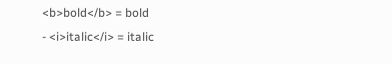<b>bold</b> = bold
- <i>italic</i> = italic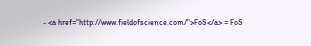- <a href="http://www.fieldofscience.com/">FoS</a> = FoS